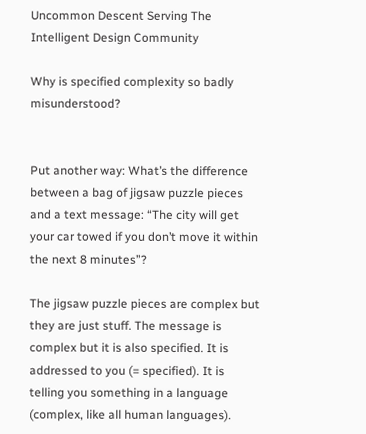Uncommon Descent Serving The Intelligent Design Community

Why is specified complexity so badly misunderstood?


Put another way: What’s the difference between a bag of jigsaw puzzle pieces and a text message: “The city will get your car towed if you don’t move it within the next 8 minutes”?

The jigsaw puzzle pieces are complex but they are just stuff. The message is complex but it is also specified. It is addressed to you (= specified). It is telling you something in a language (complex, like all human languages).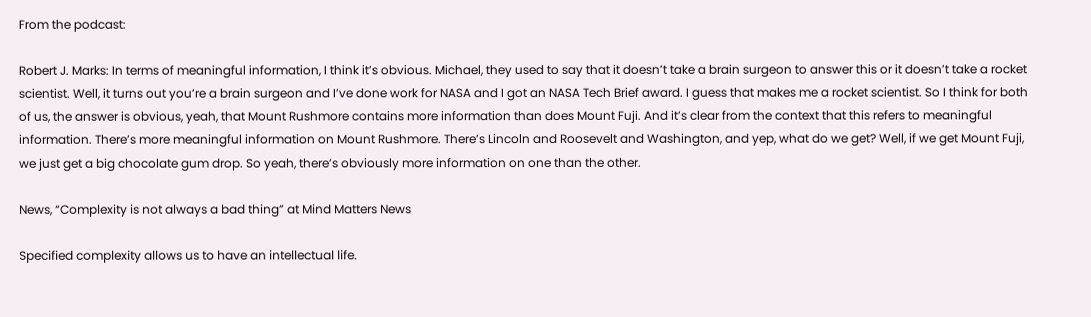From the podcast:

Robert J. Marks: In terms of meaningful information, I think it’s obvious. Michael, they used to say that it doesn’t take a brain surgeon to answer this or it doesn’t take a rocket scientist. Well, it turns out you’re a brain surgeon and I’ve done work for NASA and I got an NASA Tech Brief award. I guess that makes me a rocket scientist. So I think for both of us, the answer is obvious, yeah, that Mount Rushmore contains more information than does Mount Fuji. And it’s clear from the context that this refers to meaningful information. There’s more meaningful information on Mount Rushmore. There’s Lincoln and Roosevelt and Washington, and yep, what do we get? Well, if we get Mount Fuji, we just get a big chocolate gum drop. So yeah, there’s obviously more information on one than the other.

News, “Complexity is not always a bad thing” at Mind Matters News

Specified complexity allows us to have an intellectual life.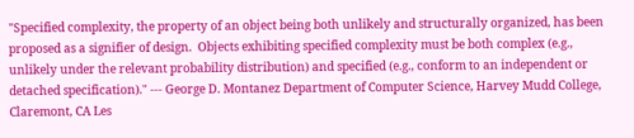"Specified complexity, the property of an object being both unlikely and structurally organized, has been proposed as a signifier of design.  Objects exhibiting specified complexity must be both complex (e.g., unlikely under the relevant probability distribution) and specified (e.g., conform to an independent or detached specification)." --- George D. Montanez Department of Computer Science, Harvey Mudd College, Claremont, CA Les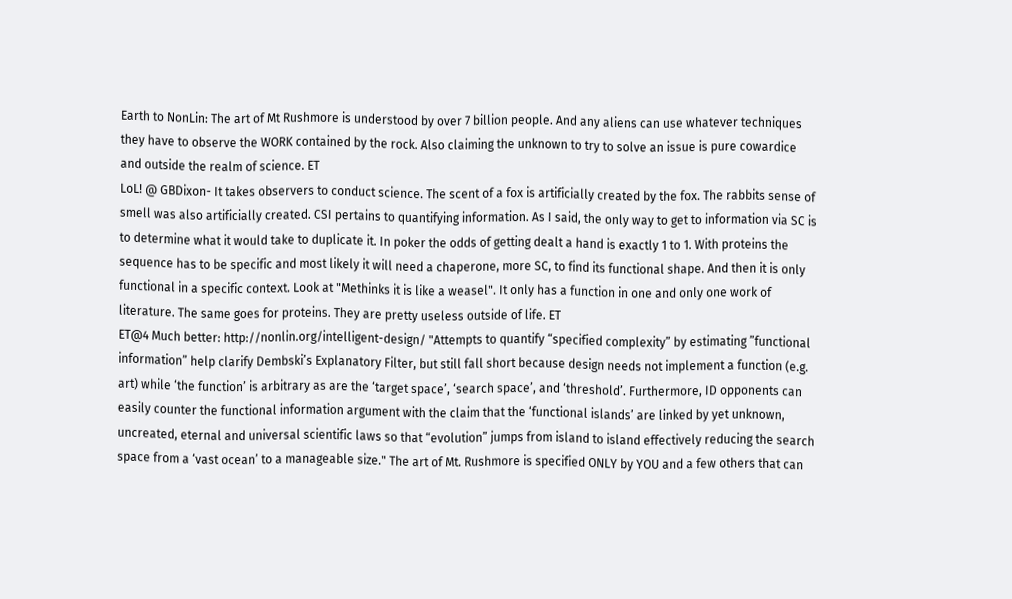Earth to NonLin: The art of Mt Rushmore is understood by over 7 billion people. And any aliens can use whatever techniques they have to observe the WORK contained by the rock. Also claiming the unknown to try to solve an issue is pure cowardice and outside the realm of science. ET
LoL! @ GBDixon- It takes observers to conduct science. The scent of a fox is artificially created by the fox. The rabbits sense of smell was also artificially created. CSI pertains to quantifying information. As I said, the only way to get to information via SC is to determine what it would take to duplicate it. In poker the odds of getting dealt a hand is exactly 1 to 1. With proteins the sequence has to be specific and most likely it will need a chaperone, more SC, to find its functional shape. And then it is only functional in a specific context. Look at "Methinks it is like a weasel". It only has a function in one and only one work of literature. The same goes for proteins. They are pretty useless outside of life. ET
ET@4 Much better: http://nonlin.org/intelligent-design/ "Attempts to quantify “specified complexity” by estimating ”functional information” help clarify Dembski’s Explanatory Filter, but still fall short because design needs not implement a function (e.g. art) while ‘the function’ is arbitrary as are the ‘target space’, ‘search space’, and ‘threshold’. Furthermore, ID opponents can easily counter the functional information argument with the claim that the ‘functional islands’ are linked by yet unknown, uncreated, eternal and universal scientific laws so that “evolution” jumps from island to island effectively reducing the search space from a ‘vast ocean’ to a manageable size." The art of Mt. Rushmore is specified ONLY by YOU and a few others that can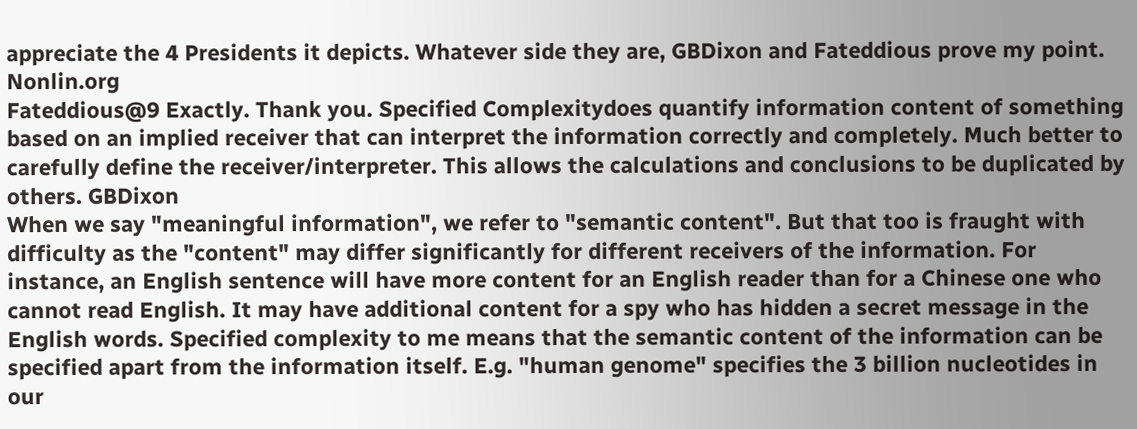appreciate the 4 Presidents it depicts. Whatever side they are, GBDixon and Fateddious prove my point. Nonlin.org
Fateddious@9 Exactly. Thank you. Specified Complexitydoes quantify information content of something based on an implied receiver that can interpret the information correctly and completely. Much better to carefully define the receiver/interpreter. This allows the calculations and conclusions to be duplicated by others. GBDixon
When we say "meaningful information", we refer to "semantic content". But that too is fraught with difficulty as the "content" may differ significantly for different receivers of the information. For instance, an English sentence will have more content for an English reader than for a Chinese one who cannot read English. It may have additional content for a spy who has hidden a secret message in the English words. Specified complexity to me means that the semantic content of the information can be specified apart from the information itself. E.g. "human genome" specifies the 3 billion nucleotides in our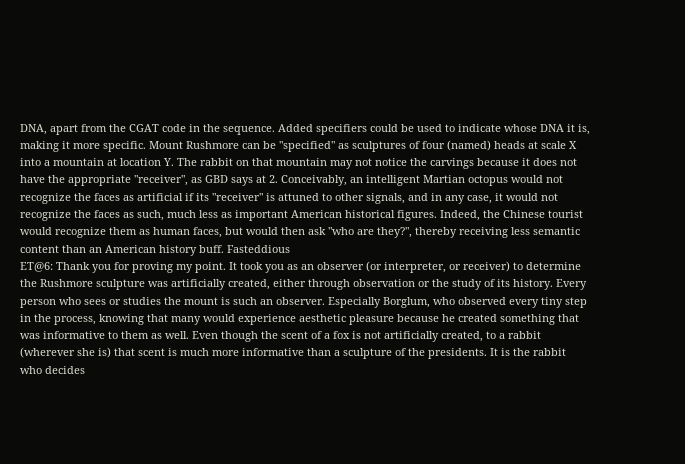DNA, apart from the CGAT code in the sequence. Added specifiers could be used to indicate whose DNA it is, making it more specific. Mount Rushmore can be "specified" as sculptures of four (named) heads at scale X into a mountain at location Y. The rabbit on that mountain may not notice the carvings because it does not have the appropriate "receiver", as GBD says at 2. Conceivably, an intelligent Martian octopus would not recognize the faces as artificial if its "receiver" is attuned to other signals, and in any case, it would not recognize the faces as such, much less as important American historical figures. Indeed, the Chinese tourist would recognize them as human faces, but would then ask "who are they?", thereby receiving less semantic content than an American history buff. Fasteddious
ET@6: Thank you for proving my point. It took you as an observer (or interpreter, or receiver) to determine the Rushmore sculpture was artificially created, either through observation or the study of its history. Every person who sees or studies the mount is such an observer. Especially Borglum, who observed every tiny step in the process, knowing that many would experience aesthetic pleasure because he created something that was informative to them as well. Even though the scent of a fox is not artificially created, to a rabbit (wherever she is) that scent is much more informative than a sculpture of the presidents. It is the rabbit who decides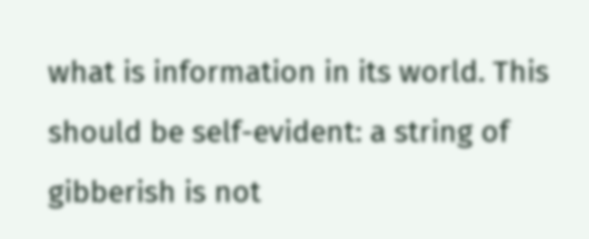what is information in its world. This should be self-evident: a string of gibberish is not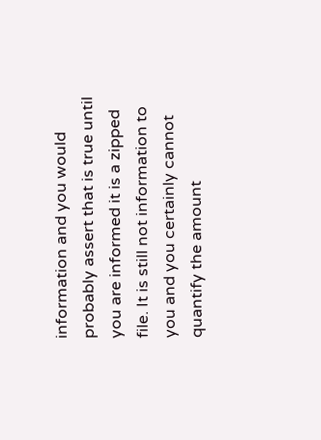information and you would probably assert that is true until you are informed it is a zipped file. It is still not information to you and you certainly cannot quantify the amount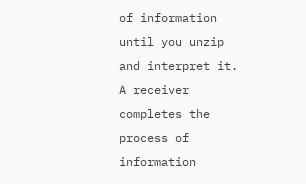of information until you unzip and interpret it. A receiver completes the process of information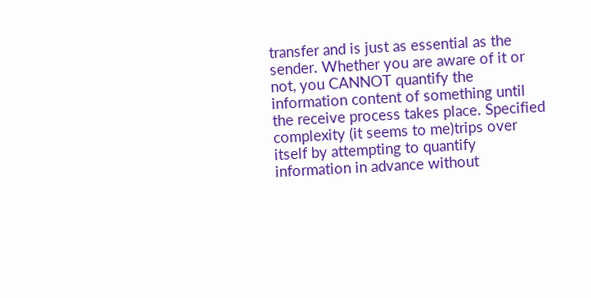transfer and is just as essential as the sender. Whether you are aware of it or not, you CANNOT quantify the information content of something until the receive process takes place. Specified complexity (it seems to me)trips over itself by attempting to quantify information in advance without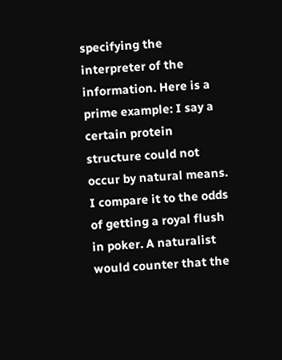specifying the interpreter of the information. Here is a prime example: I say a certain protein structure could not occur by natural means. I compare it to the odds of getting a royal flush in poker. A naturalist would counter that the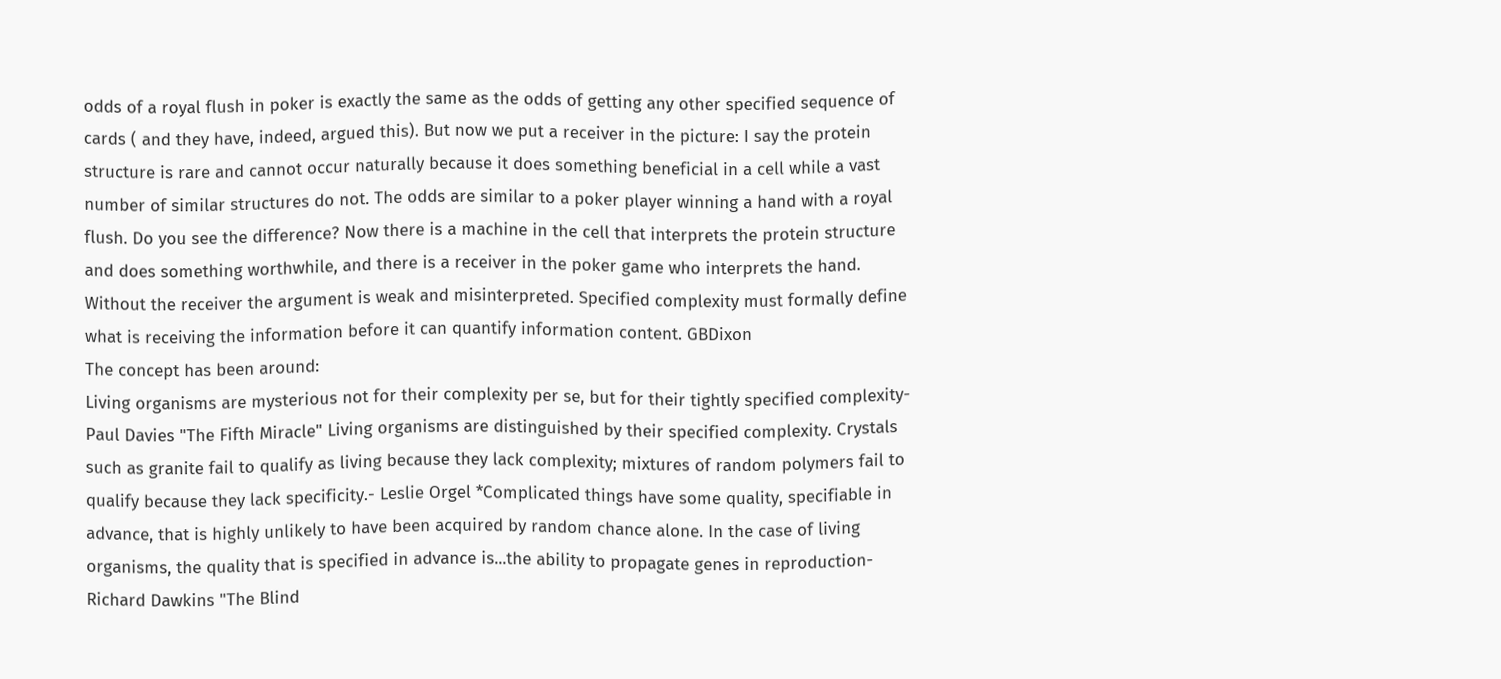odds of a royal flush in poker is exactly the same as the odds of getting any other specified sequence of cards ( and they have, indeed, argued this). But now we put a receiver in the picture: I say the protein structure is rare and cannot occur naturally because it does something beneficial in a cell while a vast number of similar structures do not. The odds are similar to a poker player winning a hand with a royal flush. Do you see the difference? Now there is a machine in the cell that interprets the protein structure and does something worthwhile, and there is a receiver in the poker game who interprets the hand. Without the receiver the argument is weak and misinterpreted. Specified complexity must formally define what is receiving the information before it can quantify information content. GBDixon
The concept has been around:
Living organisms are mysterious not for their complexity per se, but for their tightly specified complexity- Paul Davies "The Fifth Miracle" Living organisms are distinguished by their specified complexity. Crystals such as granite fail to qualify as living because they lack complexity; mixtures of random polymers fail to qualify because they lack specificity.- Leslie Orgel *Complicated things have some quality, specifiable in advance, that is highly unlikely to have been acquired by random chance alone. In the case of living organisms, the quality that is specified in advance is...the ability to propagate genes in reproduction- Richard Dawkins "The Blind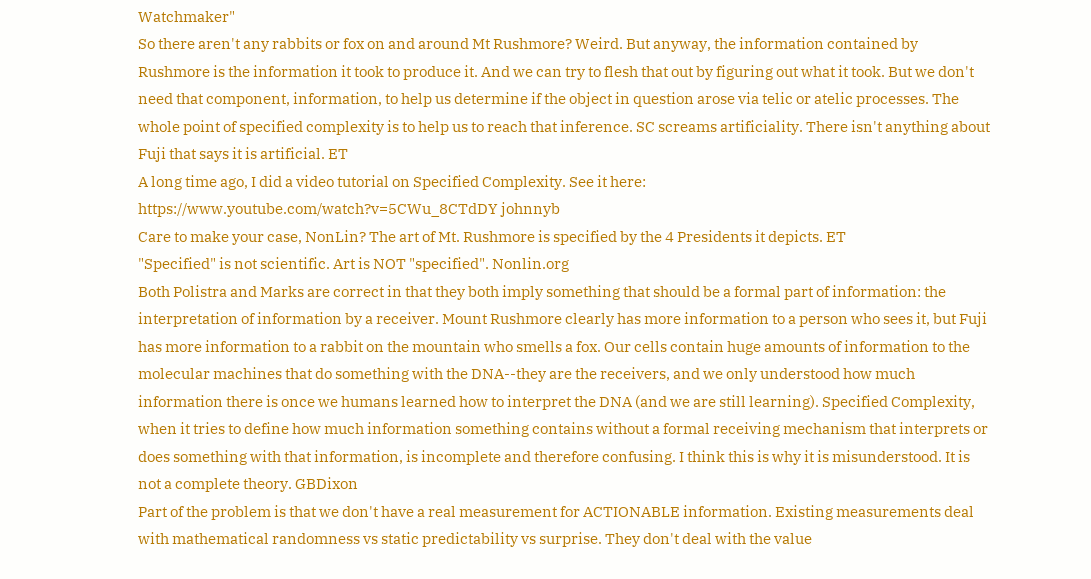Watchmaker"
So there aren't any rabbits or fox on and around Mt Rushmore? Weird. But anyway, the information contained by Rushmore is the information it took to produce it. And we can try to flesh that out by figuring out what it took. But we don't need that component, information, to help us determine if the object in question arose via telic or atelic processes. The whole point of specified complexity is to help us to reach that inference. SC screams artificiality. There isn't anything about Fuji that says it is artificial. ET
A long time ago, I did a video tutorial on Specified Complexity. See it here: https://www.youtube.com/watch?v=5CWu_8CTdDY johnnyb
Care to make your case, NonLin? The art of Mt. Rushmore is specified by the 4 Presidents it depicts. ET
"Specified" is not scientific. Art is NOT "specified". Nonlin.org
Both Polistra and Marks are correct in that they both imply something that should be a formal part of information: the interpretation of information by a receiver. Mount Rushmore clearly has more information to a person who sees it, but Fuji has more information to a rabbit on the mountain who smells a fox. Our cells contain huge amounts of information to the molecular machines that do something with the DNA--they are the receivers, and we only understood how much information there is once we humans learned how to interpret the DNA (and we are still learning). Specified Complexity, when it tries to define how much information something contains without a formal receiving mechanism that interprets or does something with that information, is incomplete and therefore confusing. I think this is why it is misunderstood. It is not a complete theory. GBDixon
Part of the problem is that we don't have a real measurement for ACTIONABLE information. Existing measurements deal with mathematical randomness vs static predictability vs surprise. They don't deal with the value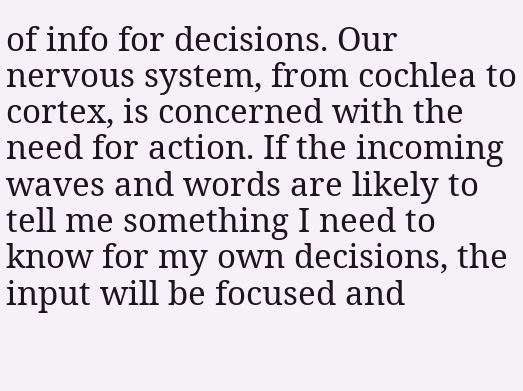of info for decisions. Our nervous system, from cochlea to cortex, is concerned with the need for action. If the incoming waves and words are likely to tell me something I need to know for my own decisions, the input will be focused and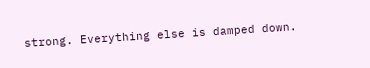strong. Everything else is damped down.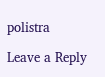polistra

Leave a Reply